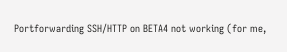Portforwarding SSH/HTTP on BETA4 not working (for me,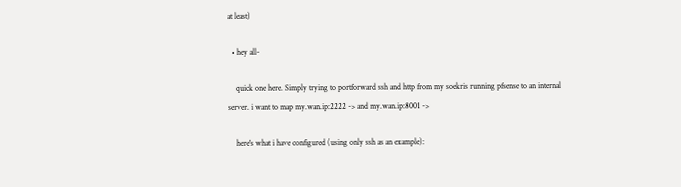at least)

  • hey all-

    quick one here. Simply trying to portforward ssh and http from my soekris running pfsense to an internal server. i want to map my.wan.ip:2222 -> and my.wan.ip:8001 ->

    here's what i have configured (using only ssh as an example):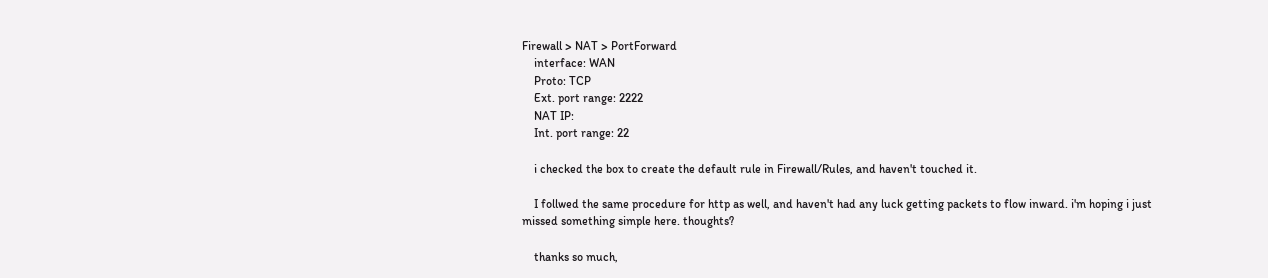Firewall > NAT > PortForward
    interface: WAN
    Proto: TCP
    Ext. port range: 2222
    NAT IP:
    Int. port range: 22

    i checked the box to create the default rule in Firewall/Rules, and haven't touched it.

    I follwed the same procedure for http as well, and haven't had any luck getting packets to flow inward. i'm hoping i just missed something simple here. thoughts?

    thanks so much,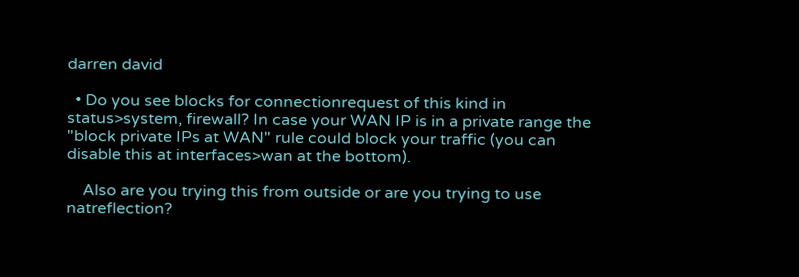darren david

  • Do you see blocks for connectionrequest of this kind in status>system, firewall? In case your WAN IP is in a private range the "block private IPs at WAN" rule could block your traffic (you can disable this at interfaces>wan at the bottom).

    Also are you trying this from outside or are you trying to use natreflection?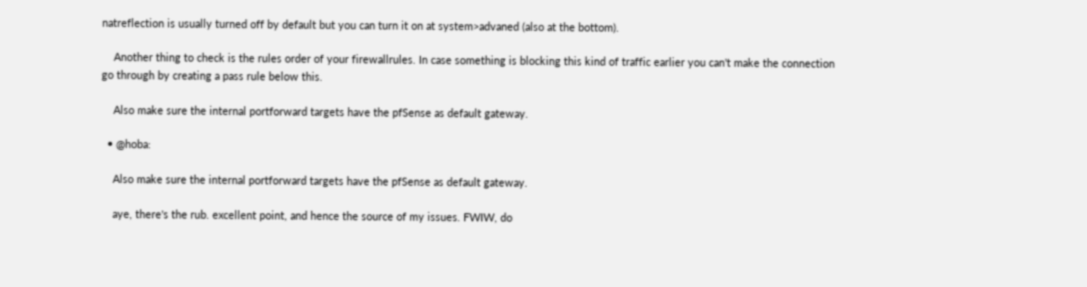natreflection is usually turned off by default but you can turn it on at system>advaned (also at the bottom).

    Another thing to check is the rules order of your firewallrules. In case something is blocking this kind of traffic earlier you can't make the connection go through by creating a pass rule below this.

    Also make sure the internal portforward targets have the pfSense as default gateway.

  • @hoba:

    Also make sure the internal portforward targets have the pfSense as default gateway.

    aye, there's the rub. excellent point, and hence the source of my issues. FWIW, do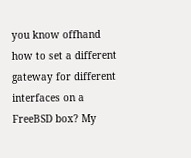you know offhand how to set a different gateway for different interfaces on a FreeBSD box? My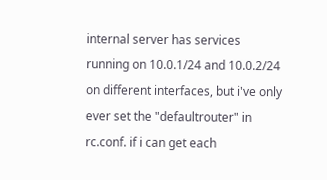internal server has services running on 10.0.1/24 and 10.0.2/24 on different interfaces, but i've only ever set the "defaultrouter" in rc.conf. if i can get each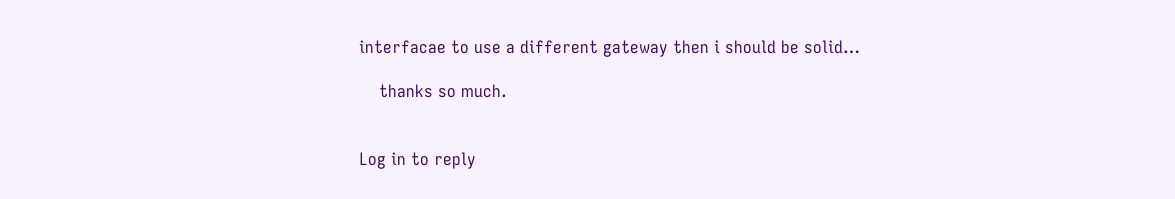interfacae to use a different gateway then i should be solid…

    thanks so much.


Log in to reply